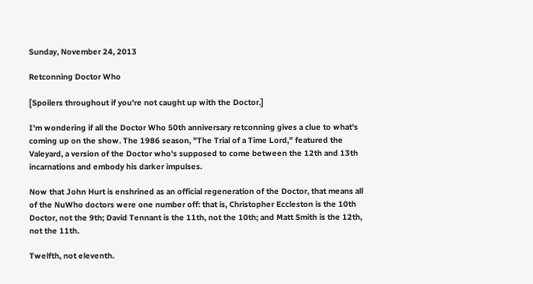Sunday, November 24, 2013

Retconning Doctor Who

[Spoilers throughout if you're not caught up with the Doctor.]

I'm wondering if all the Doctor Who 50th anniversary retconning gives a clue to what's coming up on the show. The 1986 season, "The Trial of a Time Lord," featured the Valeyard, a version of the Doctor who's supposed to come between the 12th and 13th incarnations and embody his darker impulses.

Now that John Hurt is enshrined as an official regeneration of the Doctor, that means all of the NuWho doctors were one number off: that is, Christopher Eccleston is the 10th Doctor, not the 9th; David Tennant is the 11th, not the 10th; and Matt Smith is the 12th, not the 11th.

Twelfth, not eleventh.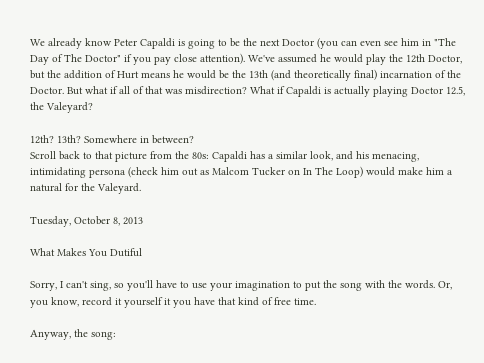We already know Peter Capaldi is going to be the next Doctor (you can even see him in "The Day of The Doctor" if you pay close attention). We've assumed he would play the 12th Doctor, but the addition of Hurt means he would be the 13th (and theoretically final) incarnation of the Doctor. But what if all of that was misdirection? What if Capaldi is actually playing Doctor 12.5, the Valeyard?

12th? 13th? Somewhere in between?
Scroll back to that picture from the 80s: Capaldi has a similar look, and his menacing, intimidating persona (check him out as Malcom Tucker on In The Loop) would make him a natural for the Valeyard.

Tuesday, October 8, 2013

What Makes You Dutiful

Sorry, I can't sing, so you'll have to use your imagination to put the song with the words. Or, you know, record it yourself it you have that kind of free time.

Anyway, the song: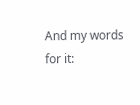And my words for it: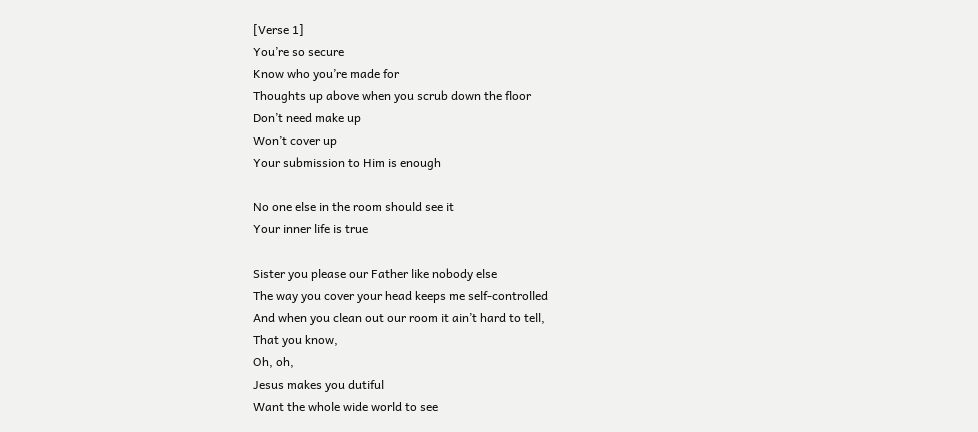[Verse 1]
You’re so secure
Know who you’re made for
Thoughts up above when you scrub down the floor
Don’t need make up
Won’t cover up
Your submission to Him is enough

No one else in the room should see it
Your inner life is true

Sister you please our Father like nobody else
The way you cover your head keeps me self-controlled
And when you clean out our room it ain’t hard to tell,
That you know,
Oh, oh,
Jesus makes you dutiful
Want the whole wide world to see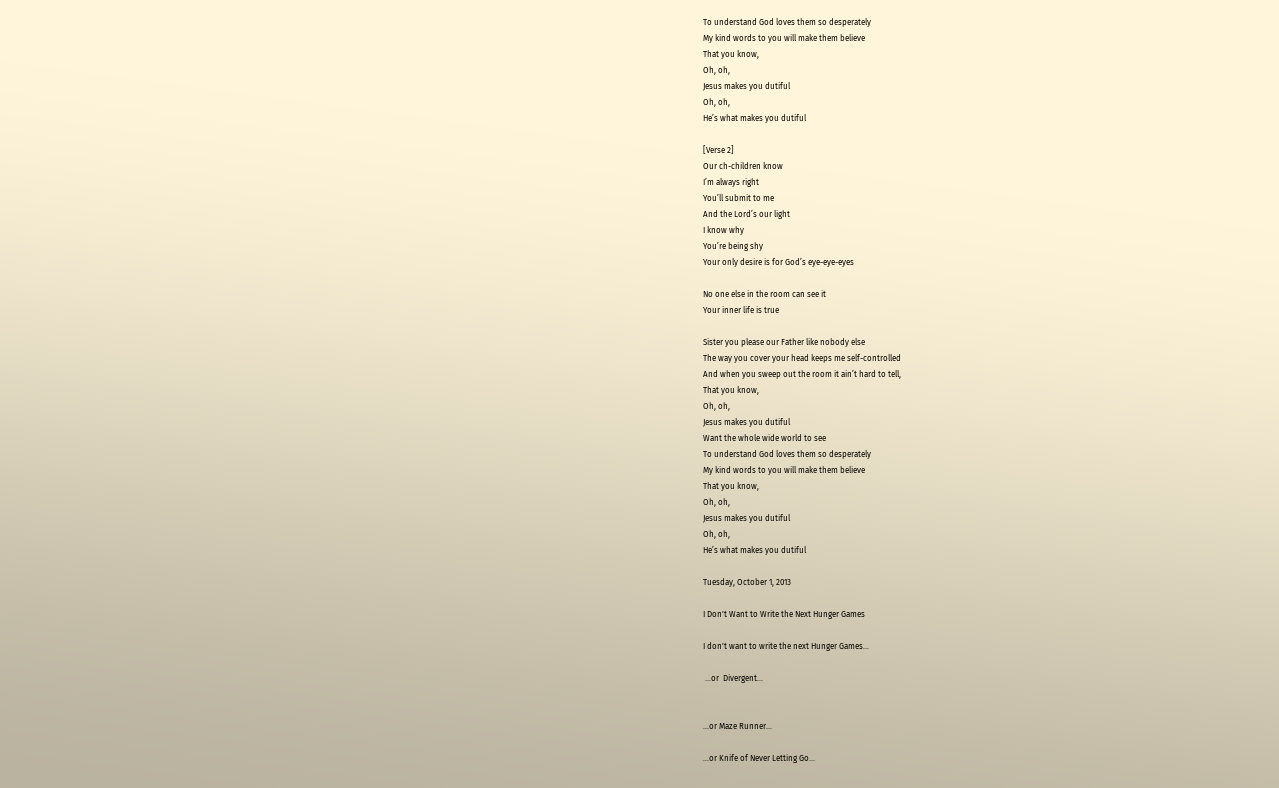To understand God loves them so desperately
My kind words to you will make them believe
That you know,
Oh, oh,
Jesus makes you dutiful
Oh, oh,
He’s what makes you dutiful

[Verse 2]
Our ch-children know
I’m always right
You’ll submit to me
And the Lord’s our light
I know why
You’re being shy
Your only desire is for God’s eye-eye-eyes

No one else in the room can see it
Your inner life is true

Sister you please our Father like nobody else
The way you cover your head keeps me self-controlled
And when you sweep out the room it ain’t hard to tell,
That you know,
Oh, oh,
Jesus makes you dutiful
Want the whole wide world to see
To understand God loves them so desperately
My kind words to you will make them believe
That you know,
Oh, oh,
Jesus makes you dutiful
Oh, oh,
He’s what makes you dutiful

Tuesday, October 1, 2013

I Don't Want to Write the Next Hunger Games

I don't want to write the next Hunger Games...

 ...or  Divergent...


...or Maze Runner...

...or Knife of Never Letting Go...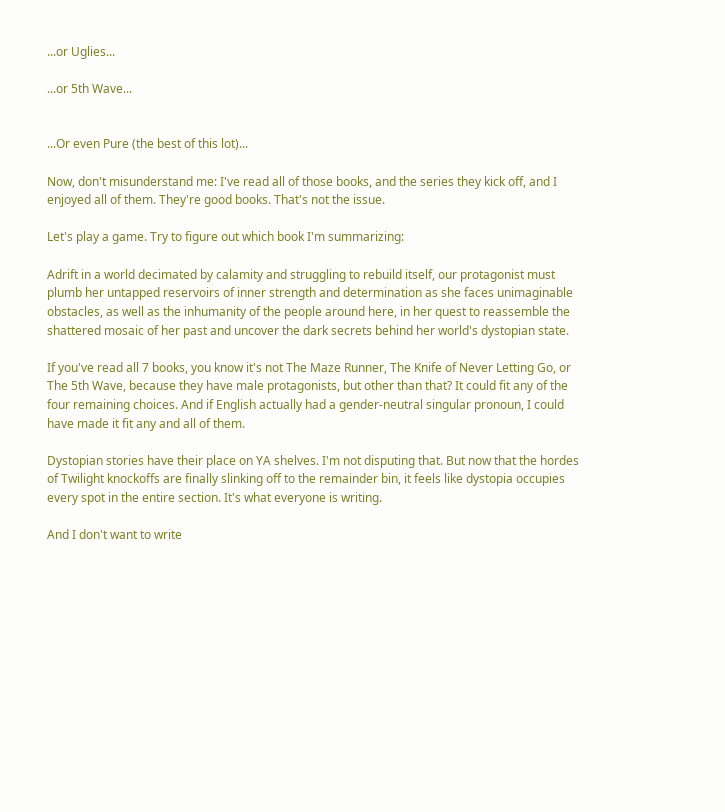...or Uglies...

...or 5th Wave...


...Or even Pure (the best of this lot)...

Now, don't misunderstand me: I've read all of those books, and the series they kick off, and I enjoyed all of them. They're good books. That's not the issue.

Let's play a game. Try to figure out which book I'm summarizing:

Adrift in a world decimated by calamity and struggling to rebuild itself, our protagonist must plumb her untapped reservoirs of inner strength and determination as she faces unimaginable obstacles, as well as the inhumanity of the people around here, in her quest to reassemble the shattered mosaic of her past and uncover the dark secrets behind her world's dystopian state.

If you've read all 7 books, you know it's not The Maze Runner, The Knife of Never Letting Go, or The 5th Wave, because they have male protagonists, but other than that? It could fit any of the four remaining choices. And if English actually had a gender-neutral singular pronoun, I could have made it fit any and all of them.

Dystopian stories have their place on YA shelves. I'm not disputing that. But now that the hordes of Twilight knockoffs are finally slinking off to the remainder bin, it feels like dystopia occupies every spot in the entire section. It's what everyone is writing.

And I don't want to write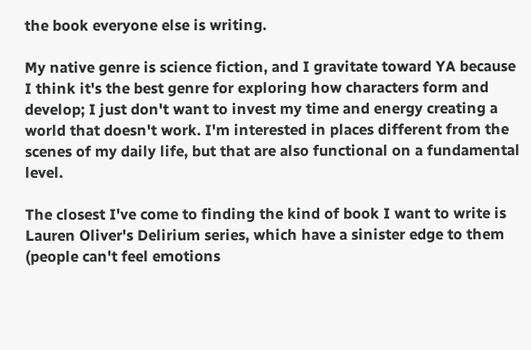the book everyone else is writing.

My native genre is science fiction, and I gravitate toward YA because I think it's the best genre for exploring how characters form and develop; I just don't want to invest my time and energy creating a world that doesn't work. I'm interested in places different from the scenes of my daily life, but that are also functional on a fundamental level.

The closest I've come to finding the kind of book I want to write is Lauren Oliver's Delirium series, which have a sinister edge to them (people can't feel emotions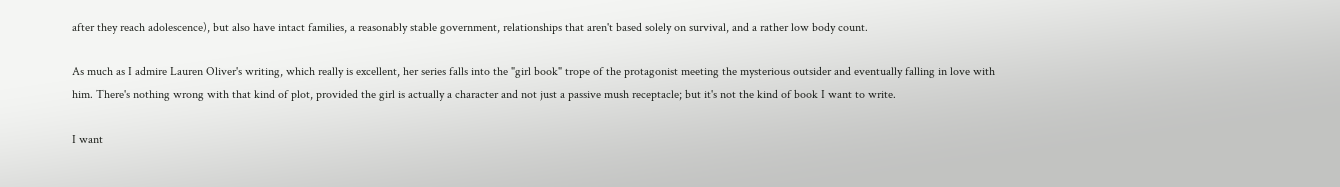after they reach adolescence), but also have intact families, a reasonably stable government, relationships that aren't based solely on survival, and a rather low body count.

As much as I admire Lauren Oliver's writing, which really is excellent, her series falls into the "girl book" trope of the protagonist meeting the mysterious outsider and eventually falling in love with him. There's nothing wrong with that kind of plot, provided the girl is actually a character and not just a passive mush receptacle; but it's not the kind of book I want to write.

I want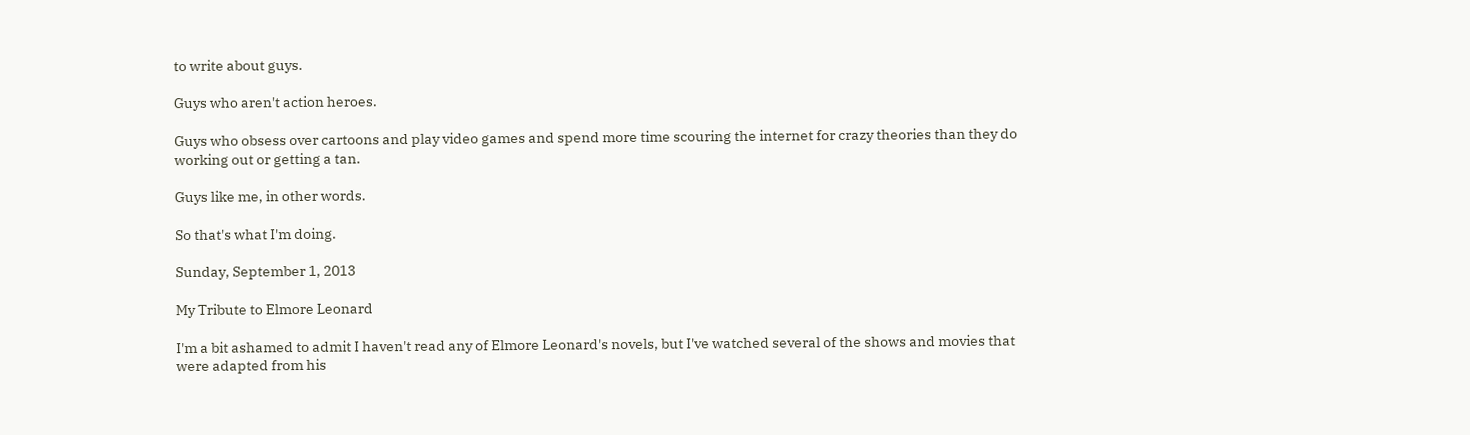to write about guys.

Guys who aren't action heroes.

Guys who obsess over cartoons and play video games and spend more time scouring the internet for crazy theories than they do working out or getting a tan.

Guys like me, in other words.

So that's what I'm doing.

Sunday, September 1, 2013

My Tribute to Elmore Leonard

I'm a bit ashamed to admit I haven't read any of Elmore Leonard's novels, but I've watched several of the shows and movies that were adapted from his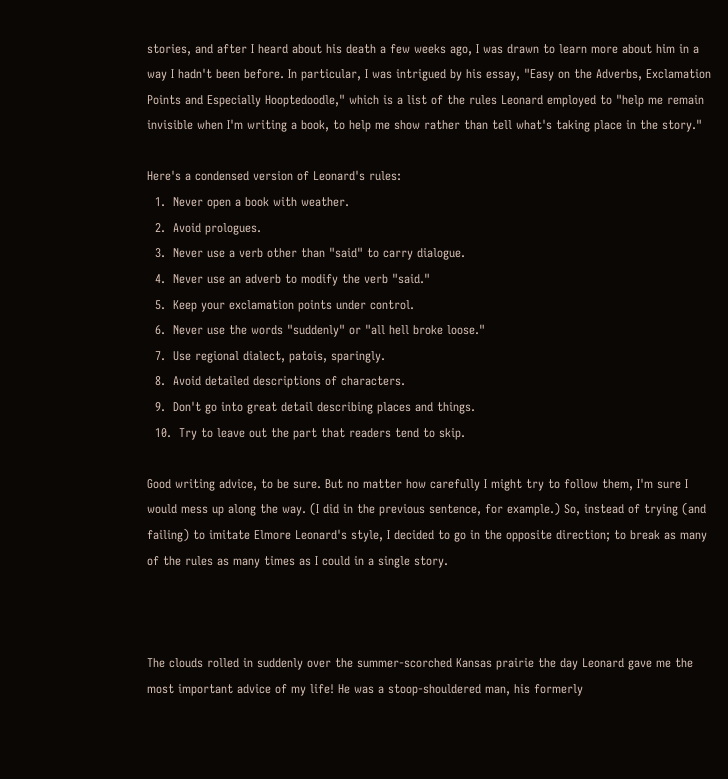stories, and after I heard about his death a few weeks ago, I was drawn to learn more about him in a way I hadn't been before. In particular, I was intrigued by his essay, "Easy on the Adverbs, Exclamation Points and Especially Hooptedoodle," which is a list of the rules Leonard employed to "help me remain invisible when I'm writing a book, to help me show rather than tell what's taking place in the story."

Here's a condensed version of Leonard's rules:
  1.  Never open a book with weather.
  2.  Avoid prologues.
  3.  Never use a verb other than "said" to carry dialogue.
  4.  Never use an adverb to modify the verb "said."
  5.  Keep your exclamation points under control.
  6.  Never use the words "suddenly" or "all hell broke loose."
  7.  Use regional dialect, patois, sparingly.
  8.  Avoid detailed descriptions of characters.
  9.  Don't go into great detail describing places and things.
  10.  Try to leave out the part that readers tend to skip.

Good writing advice, to be sure. But no matter how carefully I might try to follow them, I'm sure I would mess up along the way. (I did in the previous sentence, for example.) So, instead of trying (and failing) to imitate Elmore Leonard's style, I decided to go in the opposite direction; to break as many of the rules as many times as I could in a single story.



The clouds rolled in suddenly over the summer-scorched Kansas prairie the day Leonard gave me the most important advice of my life! He was a stoop-shouldered man, his formerly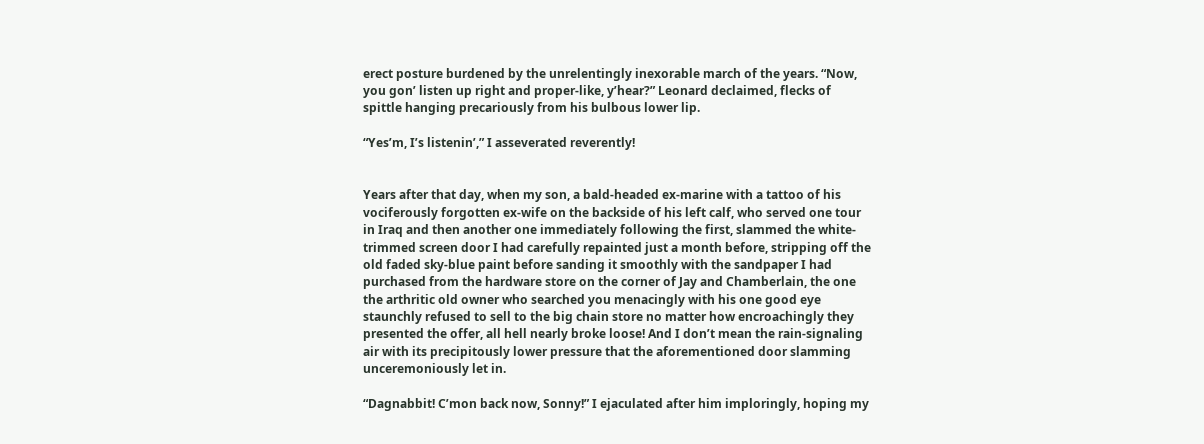erect posture burdened by the unrelentingly inexorable march of the years. “Now, you gon’ listen up right and proper-like, y’hear?” Leonard declaimed, flecks of spittle hanging precariously from his bulbous lower lip.

“Yes’m, I’s listenin’,” I asseverated reverently!


Years after that day, when my son, a bald-headed ex-marine with a tattoo of his vociferously forgotten ex-wife on the backside of his left calf, who served one tour in Iraq and then another one immediately following the first, slammed the white-trimmed screen door I had carefully repainted just a month before, stripping off the old faded sky-blue paint before sanding it smoothly with the sandpaper I had purchased from the hardware store on the corner of Jay and Chamberlain, the one the arthritic old owner who searched you menacingly with his one good eye staunchly refused to sell to the big chain store no matter how encroachingly they presented the offer, all hell nearly broke loose! And I don’t mean the rain-signaling air with its precipitously lower pressure that the aforementioned door slamming unceremoniously let in.

“Dagnabbit! C’mon back now, Sonny!” I ejaculated after him imploringly, hoping my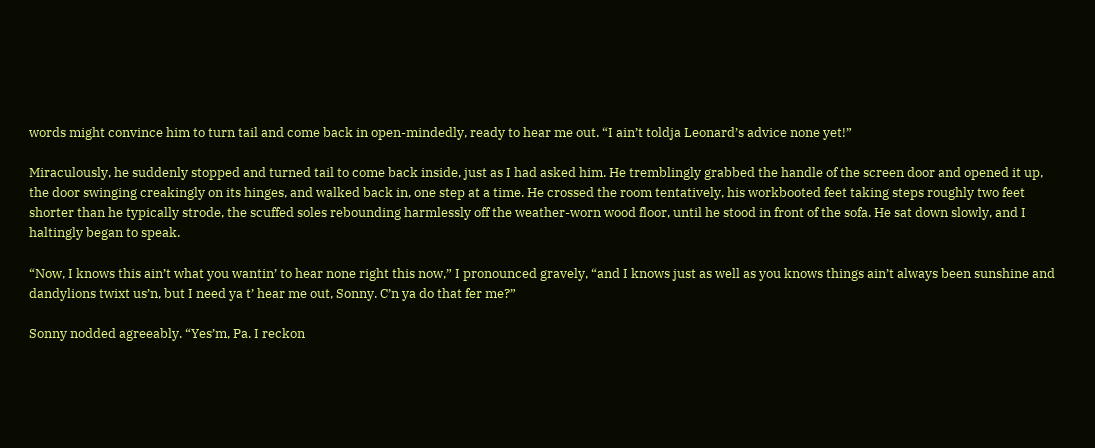words might convince him to turn tail and come back in open-mindedly, ready to hear me out. “I ain’t toldja Leonard’s advice none yet!”

Miraculously, he suddenly stopped and turned tail to come back inside, just as I had asked him. He tremblingly grabbed the handle of the screen door and opened it up, the door swinging creakingly on its hinges, and walked back in, one step at a time. He crossed the room tentatively, his workbooted feet taking steps roughly two feet shorter than he typically strode, the scuffed soles rebounding harmlessly off the weather-worn wood floor, until he stood in front of the sofa. He sat down slowly, and I haltingly began to speak.

“Now, I knows this ain’t what you wantin’ to hear none right this now,” I pronounced gravely, “and I knows just as well as you knows things ain’t always been sunshine and dandylions twixt us’n, but I need ya t’ hear me out, Sonny. C’n ya do that fer me?”

Sonny nodded agreeably. “Yes’m, Pa. I reckon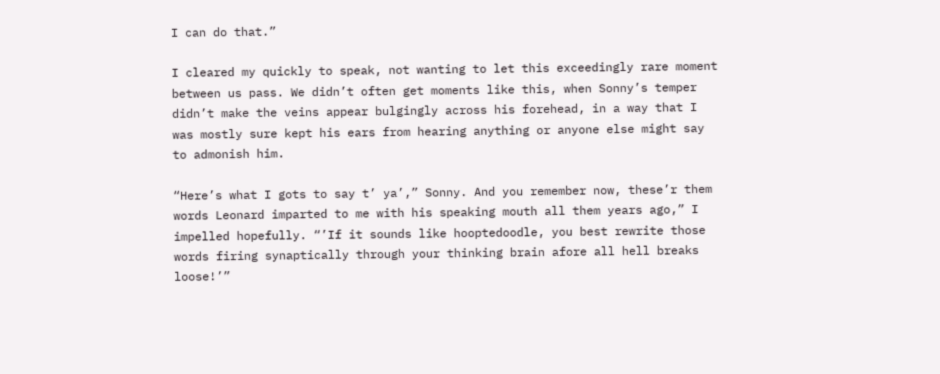I can do that.”

I cleared my quickly to speak, not wanting to let this exceedingly rare moment between us pass. We didn’t often get moments like this, when Sonny’s temper didn’t make the veins appear bulgingly across his forehead, in a way that I was mostly sure kept his ears from hearing anything or anyone else might say to admonish him.

“Here’s what I gots to say t’ ya’,” Sonny. And you remember now, these’r them words Leonard imparted to me with his speaking mouth all them years ago,” I impelled hopefully. “’If it sounds like hooptedoodle, you best rewrite those words firing synaptically through your thinking brain afore all hell breaks loose!’”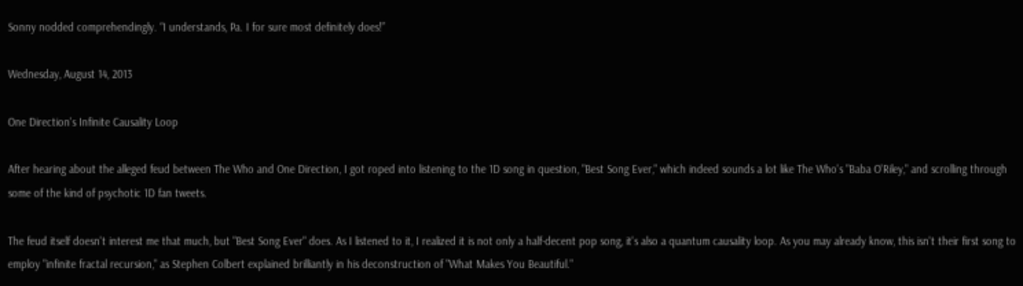Sonny nodded comprehendingly. “I understands, Pa. I for sure most definitely does!”

Wednesday, August 14, 2013

One Direction's Infinite Causality Loop

After hearing about the alleged feud between The Who and One Direction, I got roped into listening to the 1D song in question, "Best Song Ever," which indeed sounds a lot like The Who's "Baba O'Riley," and scrolling through some of the kind of psychotic 1D fan tweets.

The feud itself doesn't interest me that much, but "Best Song Ever" does. As I listened to it, I realized it is not only a half-decent pop song, it's also a quantum causality loop. As you may already know, this isn't their first song to employ "infinite fractal recursion," as Stephen Colbert explained brilliantly in his deconstruction of "What Makes You Beautiful."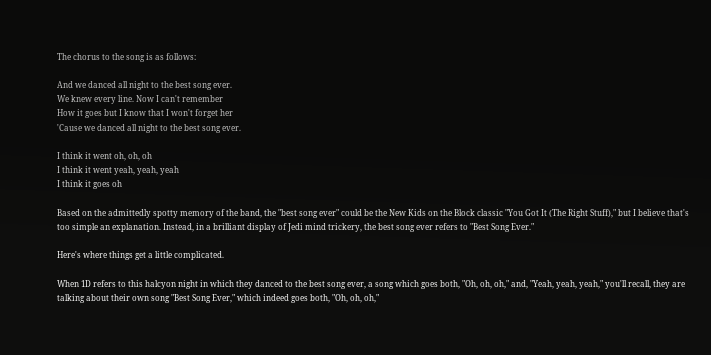The chorus to the song is as follows:

And we danced all night to the best song ever.
We knew every line. Now I can't remember
How it goes but I know that I won't forget her
'Cause we danced all night to the best song ever.

I think it went oh, oh, oh
I think it went yeah, yeah, yeah
I think it goes oh

Based on the admittedly spotty memory of the band, the "best song ever" could be the New Kids on the Block classic "You Got It (The Right Stuff)," but I believe that's too simple an explanation. Instead, in a brilliant display of Jedi mind trickery, the best song ever refers to "Best Song Ever."

Here's where things get a little complicated.

When 1D refers to this halcyon night in which they danced to the best song ever, a song which goes both, "Oh, oh, oh," and, "Yeah, yeah, yeah," you'll recall, they are talking about their own song "Best Song Ever," which indeed goes both, "Oh, oh, oh,"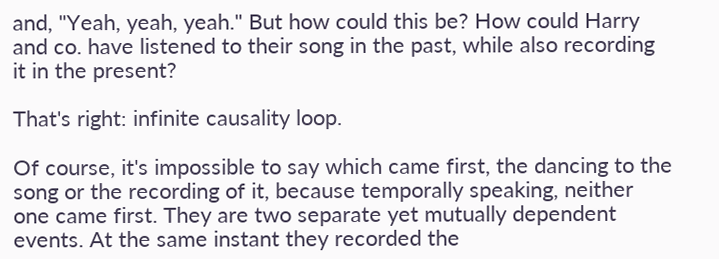and, "Yeah, yeah, yeah." But how could this be? How could Harry and co. have listened to their song in the past, while also recording it in the present?

That's right: infinite causality loop.

Of course, it's impossible to say which came first, the dancing to the song or the recording of it, because temporally speaking, neither one came first. They are two separate yet mutually dependent events. At the same instant they recorded the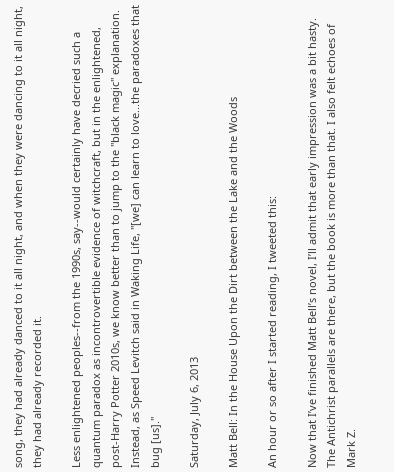song, they had already danced to it all night, and when they were dancing to it all night, they had already recorded it.

Less enlightened peoples--from the 1990s, say--would certainly have decried such a quantum paradox as incontrovertible evidence of witchcraft, but in the enlightened, post-Harry Potter 2010s, we know better than to jump to the "black magic" explanation. Instead, as Speed Levitch said in Waking Life, "[we] can learn to love...the paradoxes that bug [us]."

Saturday, July 6, 2013

Matt Bell: In the House Upon the Dirt between the Lake and the Woods

An hour or so after I started reading, I tweeted this:

Now that I’ve finished Matt Bell’s novel, I’ll admit that early impression was a bit hasty. The Antichrist parallels are there, but the book is more than that. I also felt echoes of Mark Z.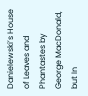Danielewski’s House of Leaves and Phantastes by George MacDonald, but In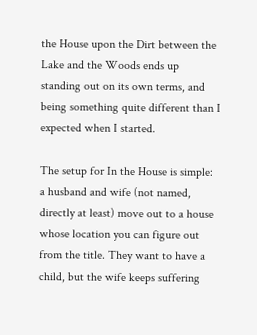the House upon the Dirt between the Lake and the Woods ends up standing out on its own terms, and being something quite different than I expected when I started.

The setup for In the House is simple: a husband and wife (not named, directly at least) move out to a house whose location you can figure out from the title. They want to have a child, but the wife keeps suffering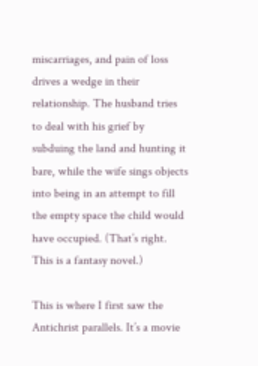miscarriages, and pain of loss drives a wedge in their relationship. The husband tries to deal with his grief by subduing the land and hunting it bare, while the wife sings objects into being in an attempt to fill the empty space the child would have occupied. (That’s right. This is a fantasy novel.)

This is where I first saw the Antichrist parallels. It’s a movie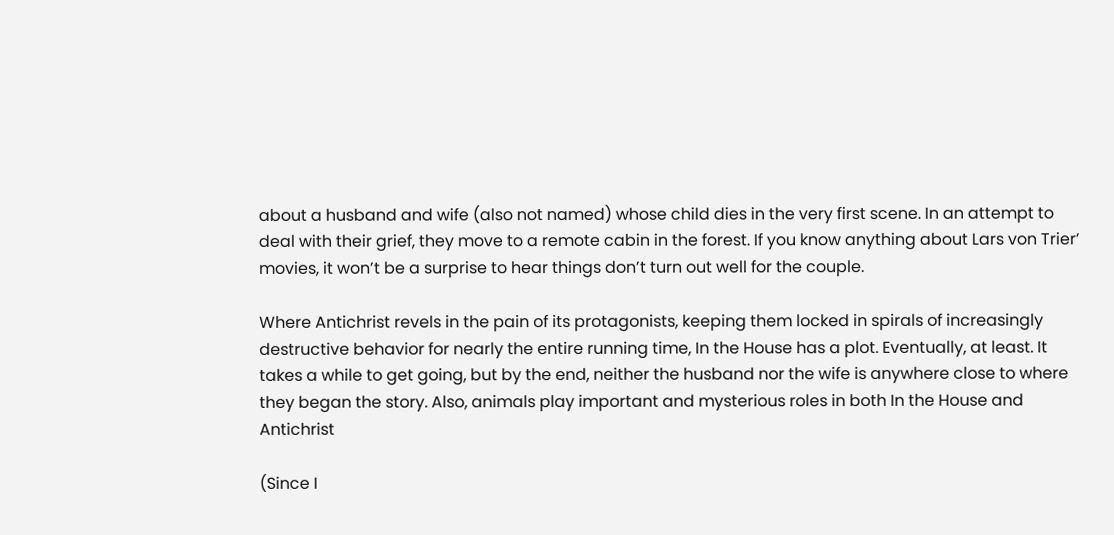about a husband and wife (also not named) whose child dies in the very first scene. In an attempt to deal with their grief, they move to a remote cabin in the forest. If you know anything about Lars von Trier’ movies, it won’t be a surprise to hear things don’t turn out well for the couple.

Where Antichrist revels in the pain of its protagonists, keeping them locked in spirals of increasingly destructive behavior for nearly the entire running time, In the House has a plot. Eventually, at least. It takes a while to get going, but by the end, neither the husband nor the wife is anywhere close to where they began the story. Also, animals play important and mysterious roles in both In the House and Antichrist

(Since I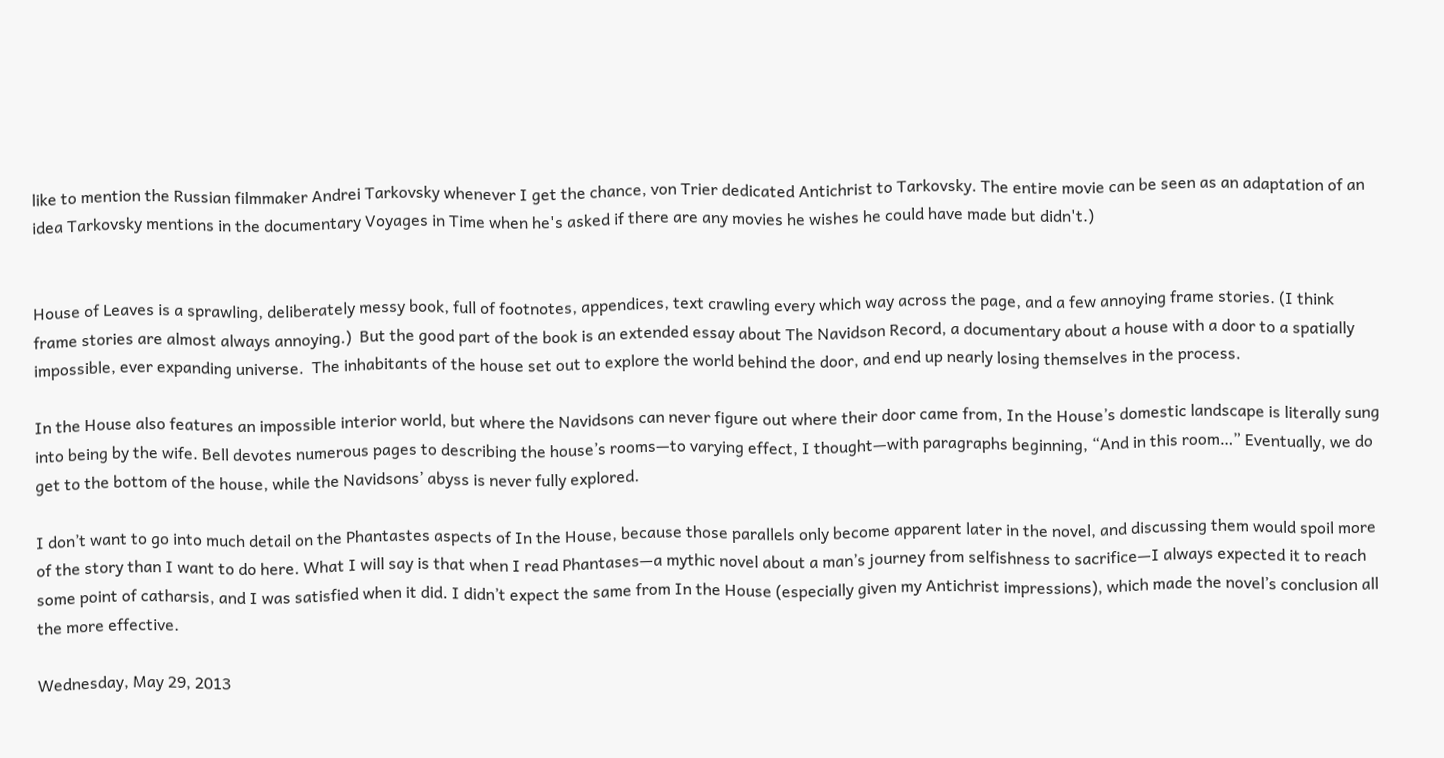like to mention the Russian filmmaker Andrei Tarkovsky whenever I get the chance, von Trier dedicated Antichrist to Tarkovsky. The entire movie can be seen as an adaptation of an idea Tarkovsky mentions in the documentary Voyages in Time when he's asked if there are any movies he wishes he could have made but didn't.)


House of Leaves is a sprawling, deliberately messy book, full of footnotes, appendices, text crawling every which way across the page, and a few annoying frame stories. (I think frame stories are almost always annoying.)  But the good part of the book is an extended essay about The Navidson Record, a documentary about a house with a door to a spatially impossible, ever expanding universe.  The inhabitants of the house set out to explore the world behind the door, and end up nearly losing themselves in the process.

In the House also features an impossible interior world, but where the Navidsons can never figure out where their door came from, In the House’s domestic landscape is literally sung into being by the wife. Bell devotes numerous pages to describing the house’s rooms—to varying effect, I thought—with paragraphs beginning, “And in this room…” Eventually, we do get to the bottom of the house, while the Navidsons’ abyss is never fully explored.

I don’t want to go into much detail on the Phantastes aspects of In the House, because those parallels only become apparent later in the novel, and discussing them would spoil more of the story than I want to do here. What I will say is that when I read Phantases—a mythic novel about a man’s journey from selfishness to sacrifice—I always expected it to reach some point of catharsis, and I was satisfied when it did. I didn’t expect the same from In the House (especially given my Antichrist impressions), which made the novel’s conclusion all the more effective.

Wednesday, May 29, 2013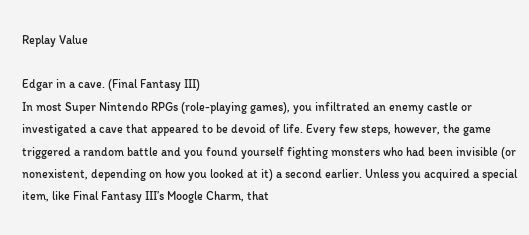Replay Value

Edgar in a cave. (Final Fantasy III)
In most Super Nintendo RPGs (role-playing games), you infiltrated an enemy castle or investigated a cave that appeared to be devoid of life. Every few steps, however, the game triggered a random battle and you found yourself fighting monsters who had been invisible (or nonexistent, depending on how you looked at it) a second earlier. Unless you acquired a special item, like Final Fantasy III’s Moogle Charm, that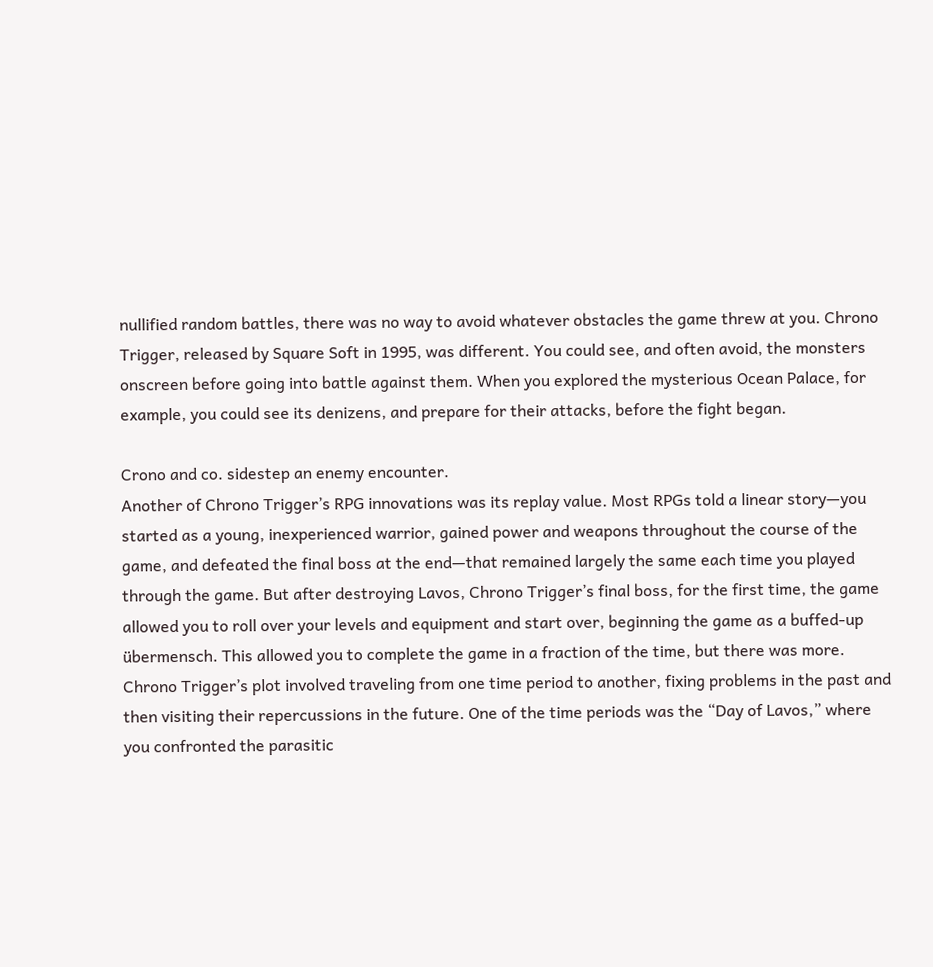nullified random battles, there was no way to avoid whatever obstacles the game threw at you. Chrono Trigger, released by Square Soft in 1995, was different. You could see, and often avoid, the monsters onscreen before going into battle against them. When you explored the mysterious Ocean Palace, for example, you could see its denizens, and prepare for their attacks, before the fight began.

Crono and co. sidestep an enemy encounter.
Another of Chrono Trigger’s RPG innovations was its replay value. Most RPGs told a linear story—you started as a young, inexperienced warrior, gained power and weapons throughout the course of the game, and defeated the final boss at the end—that remained largely the same each time you played through the game. But after destroying Lavos, Chrono Trigger’s final boss, for the first time, the game allowed you to roll over your levels and equipment and start over, beginning the game as a buffed-up übermensch. This allowed you to complete the game in a fraction of the time, but there was more. Chrono Trigger’s plot involved traveling from one time period to another, fixing problems in the past and then visiting their repercussions in the future. One of the time periods was the “Day of Lavos,” where you confronted the parasitic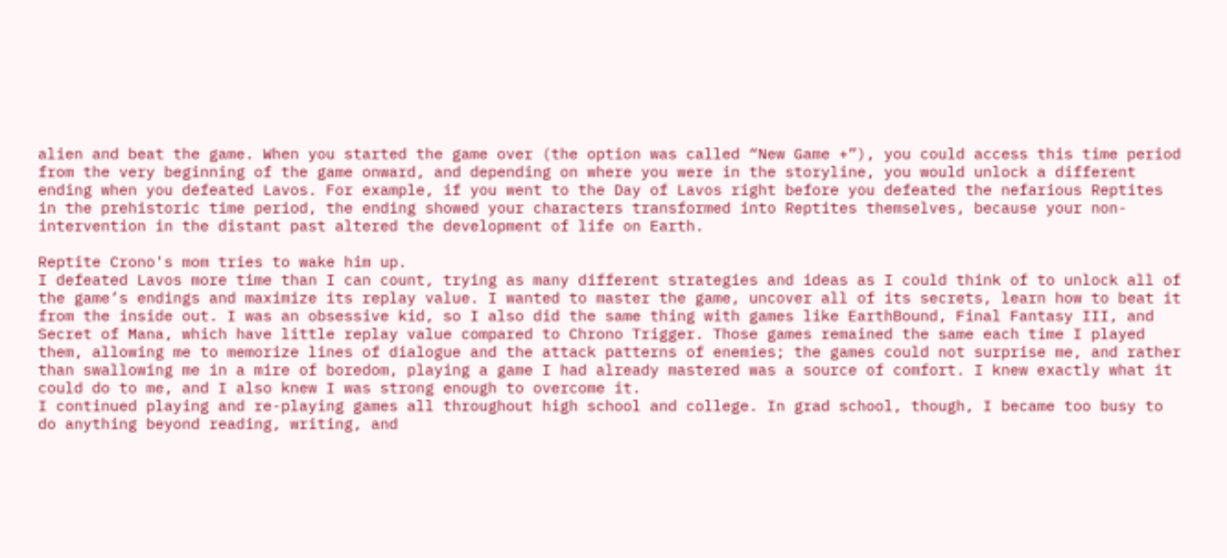alien and beat the game. When you started the game over (the option was called “New Game +”), you could access this time period from the very beginning of the game onward, and depending on where you were in the storyline, you would unlock a different ending when you defeated Lavos. For example, if you went to the Day of Lavos right before you defeated the nefarious Reptites in the prehistoric time period, the ending showed your characters transformed into Reptites themselves, because your non-intervention in the distant past altered the development of life on Earth.

Reptite Crono's mom tries to wake him up.
I defeated Lavos more time than I can count, trying as many different strategies and ideas as I could think of to unlock all of the game’s endings and maximize its replay value. I wanted to master the game, uncover all of its secrets, learn how to beat it from the inside out. I was an obsessive kid, so I also did the same thing with games like EarthBound, Final Fantasy III, and Secret of Mana, which have little replay value compared to Chrono Trigger. Those games remained the same each time I played them, allowing me to memorize lines of dialogue and the attack patterns of enemies; the games could not surprise me, and rather than swallowing me in a mire of boredom, playing a game I had already mastered was a source of comfort. I knew exactly what it could do to me, and I also knew I was strong enough to overcome it.
I continued playing and re-playing games all throughout high school and college. In grad school, though, I became too busy to do anything beyond reading, writing, and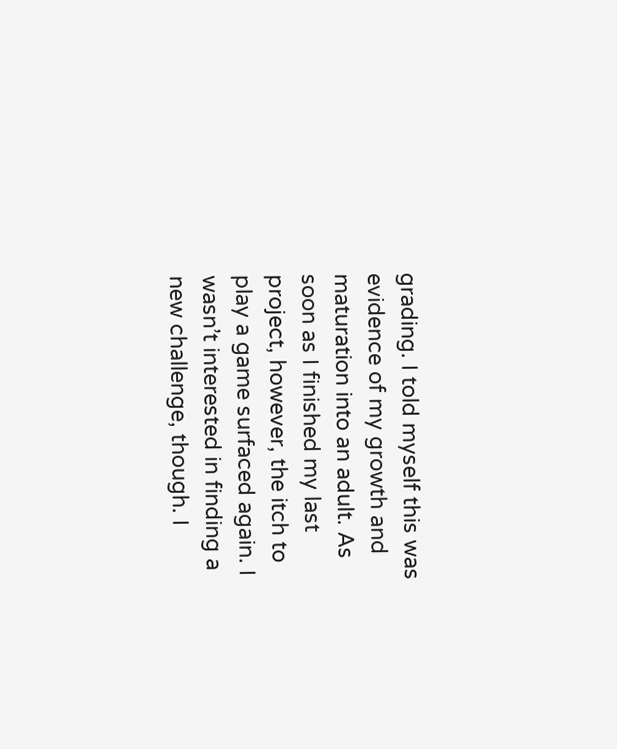grading. I told myself this was evidence of my growth and maturation into an adult. As soon as I finished my last project, however, the itch to play a game surfaced again. I wasn’t interested in finding a new challenge, though. I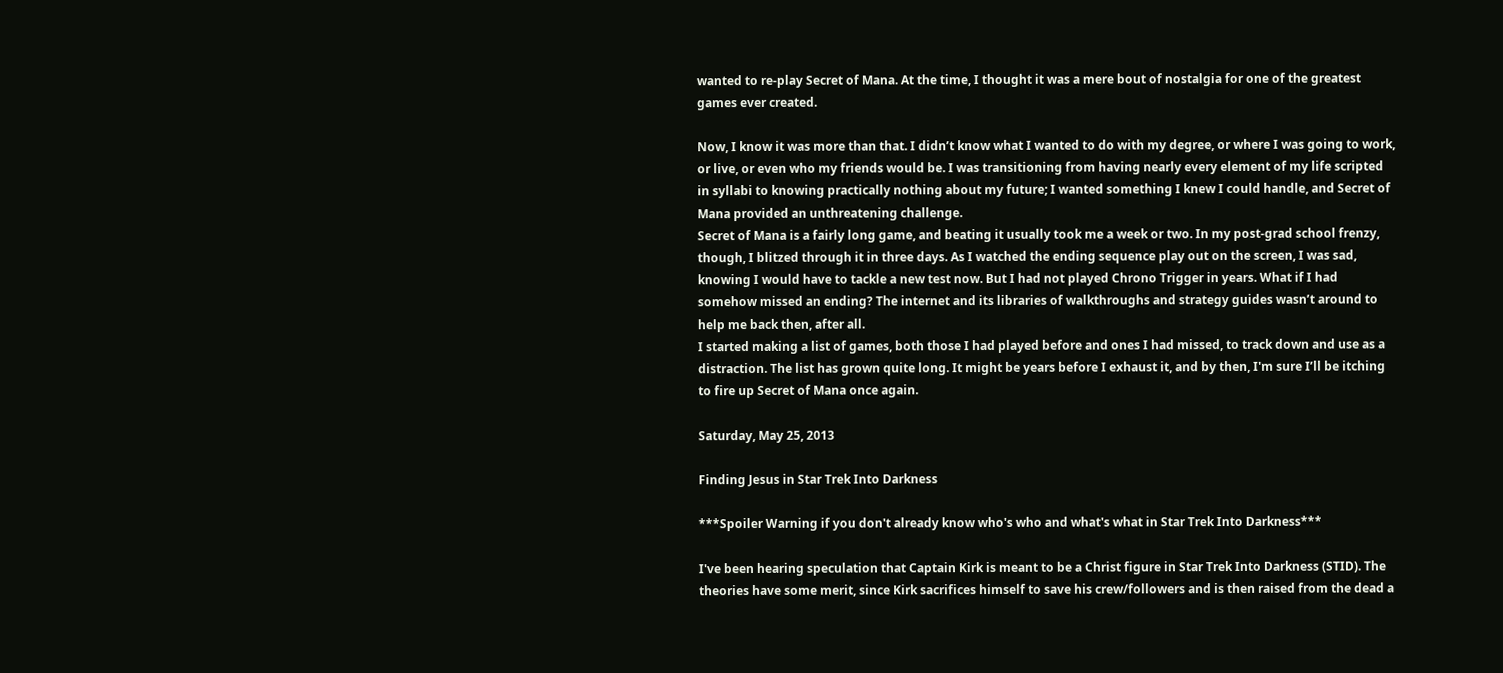wanted to re-play Secret of Mana. At the time, I thought it was a mere bout of nostalgia for one of the greatest games ever created.

Now, I know it was more than that. I didn’t know what I wanted to do with my degree, or where I was going to work, or live, or even who my friends would be. I was transitioning from having nearly every element of my life scripted in syllabi to knowing practically nothing about my future; I wanted something I knew I could handle, and Secret of Mana provided an unthreatening challenge.
Secret of Mana is a fairly long game, and beating it usually took me a week or two. In my post-grad school frenzy, though, I blitzed through it in three days. As I watched the ending sequence play out on the screen, I was sad, knowing I would have to tackle a new test now. But I had not played Chrono Trigger in years. What if I had somehow missed an ending? The internet and its libraries of walkthroughs and strategy guides wasn’t around to help me back then, after all.
I started making a list of games, both those I had played before and ones I had missed, to track down and use as a distraction. The list has grown quite long. It might be years before I exhaust it, and by then, I'm sure I’ll be itching to fire up Secret of Mana once again.

Saturday, May 25, 2013

Finding Jesus in Star Trek Into Darkness

***Spoiler Warning if you don't already know who's who and what's what in Star Trek Into Darkness***

I've been hearing speculation that Captain Kirk is meant to be a Christ figure in Star Trek Into Darkness (STID). The theories have some merit, since Kirk sacrifices himself to save his crew/followers and is then raised from the dead a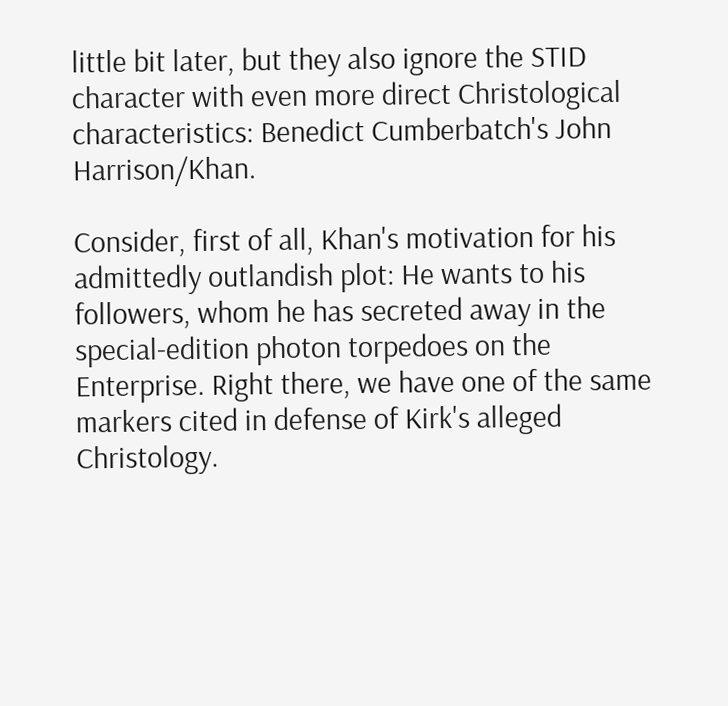little bit later, but they also ignore the STID character with even more direct Christological characteristics: Benedict Cumberbatch's John Harrison/Khan.

Consider, first of all, Khan's motivation for his admittedly outlandish plot: He wants to his followers, whom he has secreted away in the special-edition photon torpedoes on the Enterprise. Right there, we have one of the same markers cited in defense of Kirk's alleged Christology.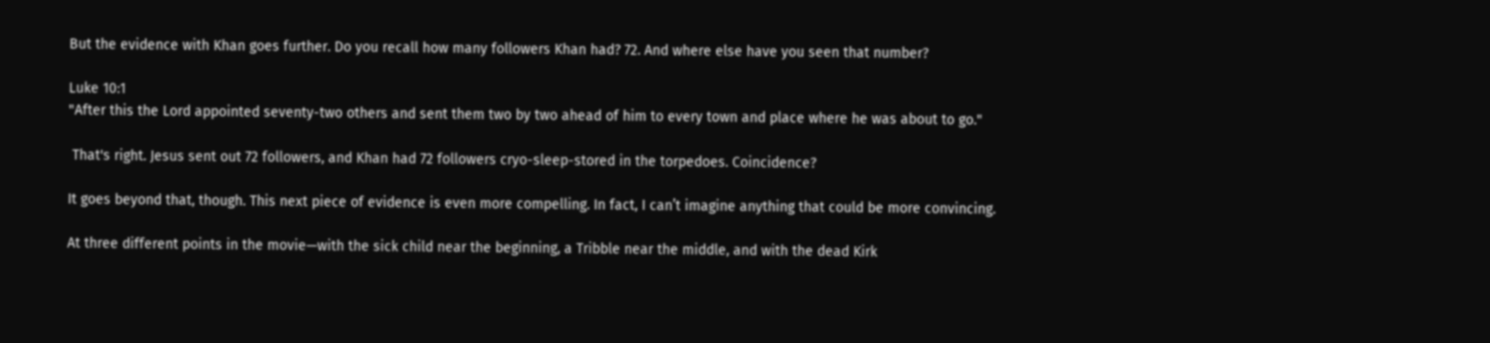But the evidence with Khan goes further. Do you recall how many followers Khan had? 72. And where else have you seen that number?

Luke 10:1
"After this the Lord appointed seventy-two others and sent them two by two ahead of him to every town and place where he was about to go."

 That's right. Jesus sent out 72 followers, and Khan had 72 followers cryo-sleep-stored in the torpedoes. Coincidence?

It goes beyond that, though. This next piece of evidence is even more compelling. In fact, I can’t imagine anything that could be more convincing.

At three different points in the movie—with the sick child near the beginning, a Tribble near the middle, and with the dead Kirk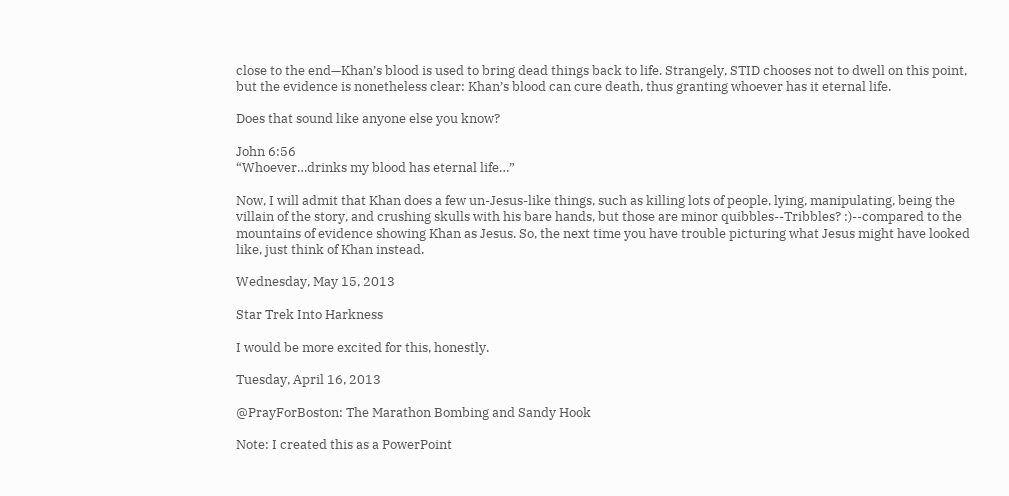close to the end—Khan’s blood is used to bring dead things back to life. Strangely, STID chooses not to dwell on this point, but the evidence is nonetheless clear: Khan’s blood can cure death, thus granting whoever has it eternal life.

Does that sound like anyone else you know?

John 6:56
“Whoever…drinks my blood has eternal life…”

Now, I will admit that Khan does a few un-Jesus-like things, such as killing lots of people, lying, manipulating, being the villain of the story, and crushing skulls with his bare hands, but those are minor quibbles--Tribbles? :)--compared to the mountains of evidence showing Khan as Jesus. So, the next time you have trouble picturing what Jesus might have looked like, just think of Khan instead.

Wednesday, May 15, 2013

Star Trek Into Harkness

I would be more excited for this, honestly.

Tuesday, April 16, 2013

@PrayForBoston: The Marathon Bombing and Sandy Hook

Note: I created this as a PowerPoint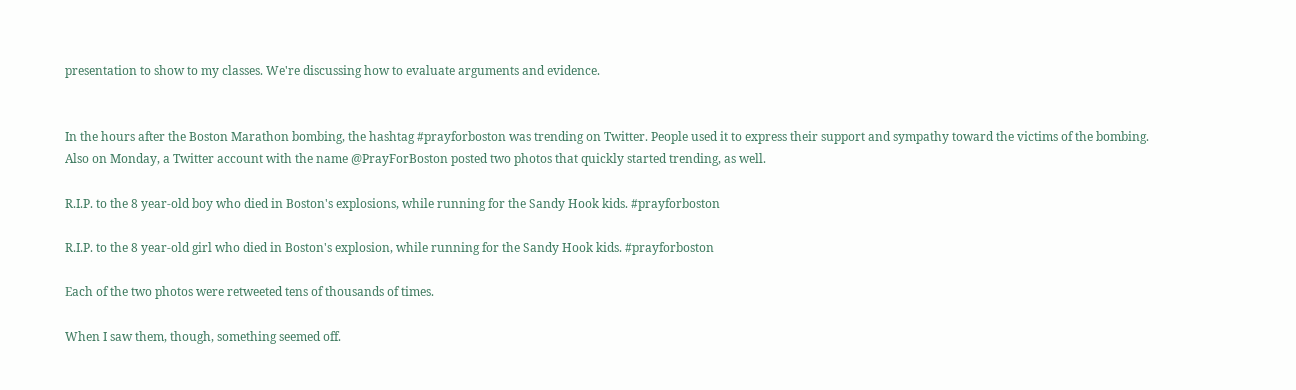presentation to show to my classes. We're discussing how to evaluate arguments and evidence.


In the hours after the Boston Marathon bombing, the hashtag #prayforboston was trending on Twitter. People used it to express their support and sympathy toward the victims of the bombing.
Also on Monday, a Twitter account with the name @PrayForBoston posted two photos that quickly started trending, as well.

R.I.P. to the 8 year-old boy who died in Boston's explosions, while running for the Sandy Hook kids. #prayforboston

R.I.P. to the 8 year-old girl who died in Boston's explosion, while running for the Sandy Hook kids. #prayforboston

Each of the two photos were retweeted tens of thousands of times.

When I saw them, though, something seemed off.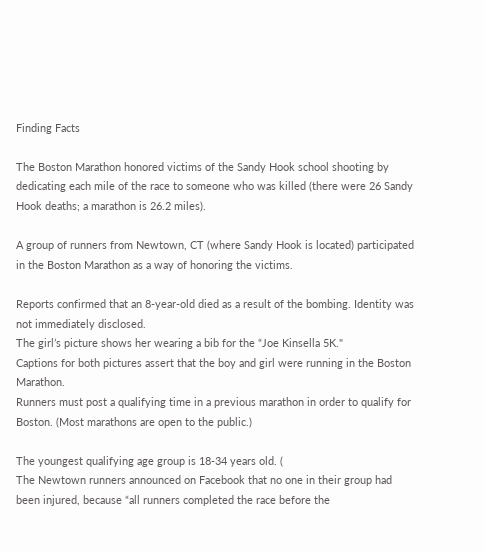Finding Facts

The Boston Marathon honored victims of the Sandy Hook school shooting by dedicating each mile of the race to someone who was killed (there were 26 Sandy Hook deaths; a marathon is 26.2 miles).

A group of runners from Newtown, CT (where Sandy Hook is located) participated in the Boston Marathon as a way of honoring the victims.

Reports confirmed that an 8-year-old died as a result of the bombing. Identity was not immediately disclosed.
The girl’s picture shows her wearing a bib for the “Joe Kinsella 5K."
Captions for both pictures assert that the boy and girl were running in the Boston Marathon.
Runners must post a qualifying time in a previous marathon in order to qualify for Boston. (Most marathons are open to the public.)

The youngest qualifying age group is 18-34 years old. (
The Newtown runners announced on Facebook that no one in their group had been injured, because “all runners completed the race before the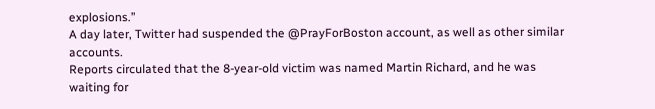explosions.”
A day later, Twitter had suspended the @PrayForBoston account, as well as other similar accounts.
Reports circulated that the 8-year-old victim was named Martin Richard, and he was waiting for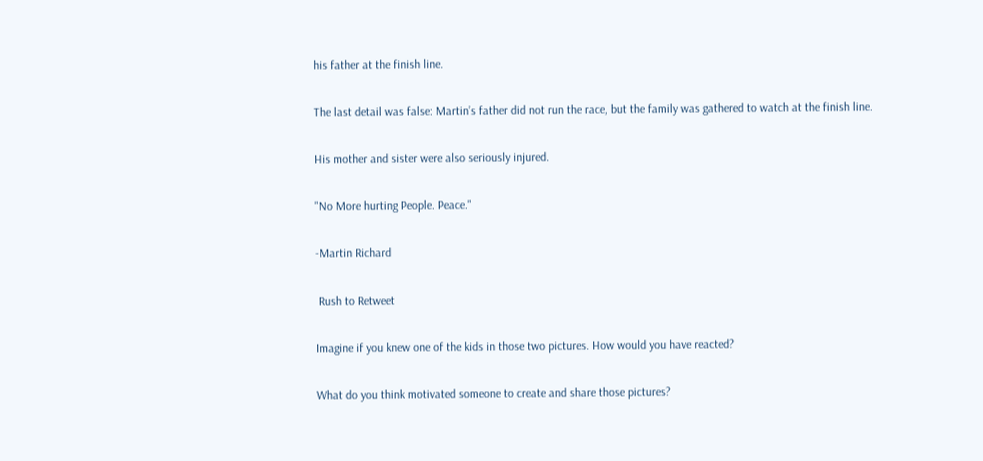his father at the finish line.

The last detail was false: Martin’s father did not run the race, but the family was gathered to watch at the finish line.

His mother and sister were also seriously injured.

"No More hurting People. Peace."

-Martin Richard

 Rush to Retweet

Imagine if you knew one of the kids in those two pictures. How would you have reacted?

What do you think motivated someone to create and share those pictures?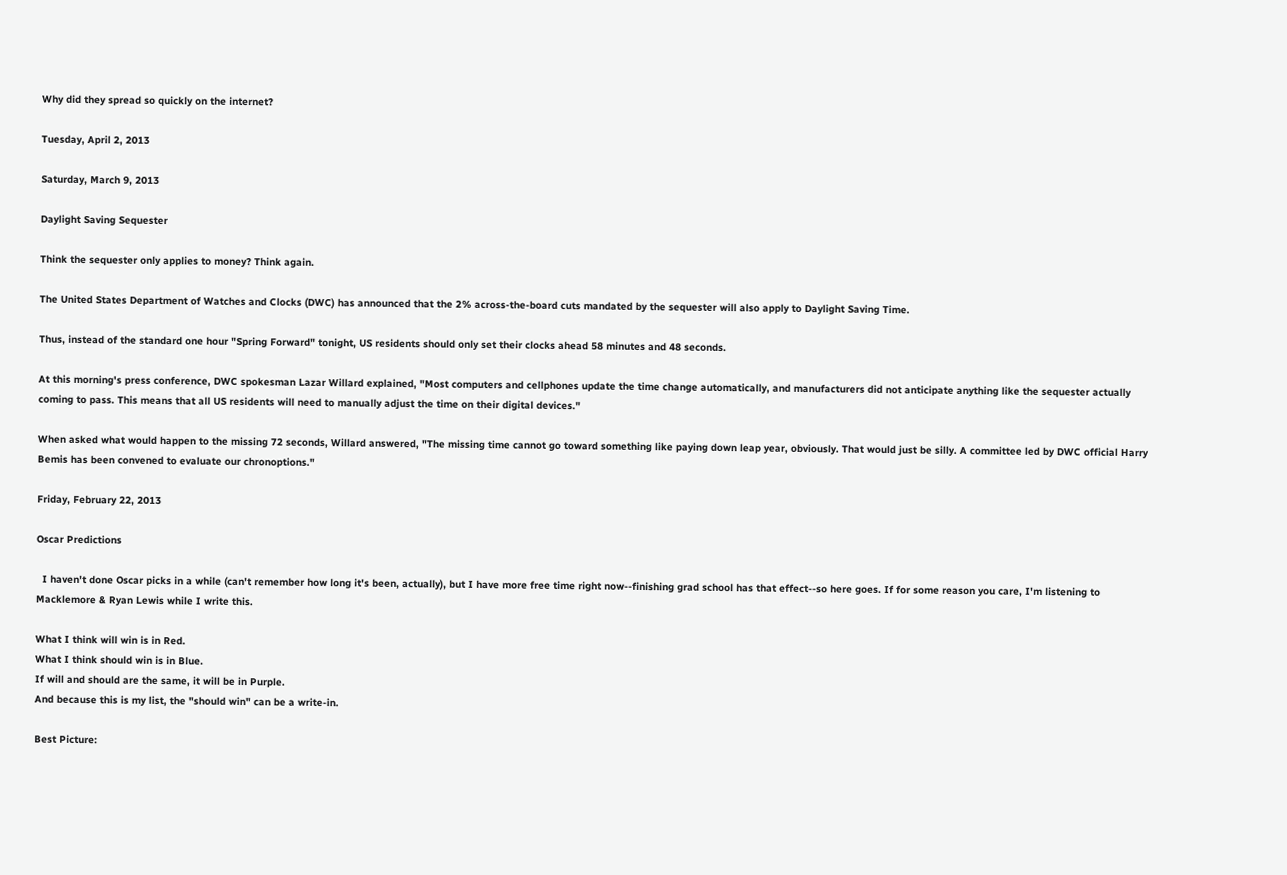Why did they spread so quickly on the internet?

Tuesday, April 2, 2013

Saturday, March 9, 2013

Daylight Saving Sequester

Think the sequester only applies to money? Think again.

The United States Department of Watches and Clocks (DWC) has announced that the 2% across-the-board cuts mandated by the sequester will also apply to Daylight Saving Time.

Thus, instead of the standard one hour "Spring Forward" tonight, US residents should only set their clocks ahead 58 minutes and 48 seconds.

At this morning's press conference, DWC spokesman Lazar Willard explained, "Most computers and cellphones update the time change automatically, and manufacturers did not anticipate anything like the sequester actually coming to pass. This means that all US residents will need to manually adjust the time on their digital devices."

When asked what would happen to the missing 72 seconds, Willard answered, "The missing time cannot go toward something like paying down leap year, obviously. That would just be silly. A committee led by DWC official Harry Bemis has been convened to evaluate our chronoptions."

Friday, February 22, 2013

Oscar Predictions

  I haven't done Oscar picks in a while (can't remember how long it's been, actually), but I have more free time right now--finishing grad school has that effect--so here goes. If for some reason you care, I'm listening to Macklemore & Ryan Lewis while I write this.

What I think will win is in Red.
What I think should win is in Blue.
If will and should are the same, it will be in Purple.
And because this is my list, the "should win" can be a write-in.

Best Picture: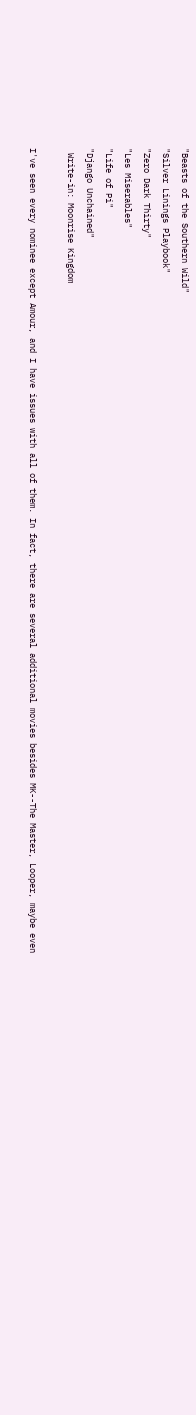"Beasts of the Southern Wild"
"Silver Linings Playbook"
"Zero Dark Thirty"
"Les Miserables"
"Life of Pi"
"Django Unchained"
 Write-in: Moonrise Kingdom

I've seen every nominee except Amour, and I have issues with all of them. In fact, there are several additional movies besides MK--The Master, Looper, maybe even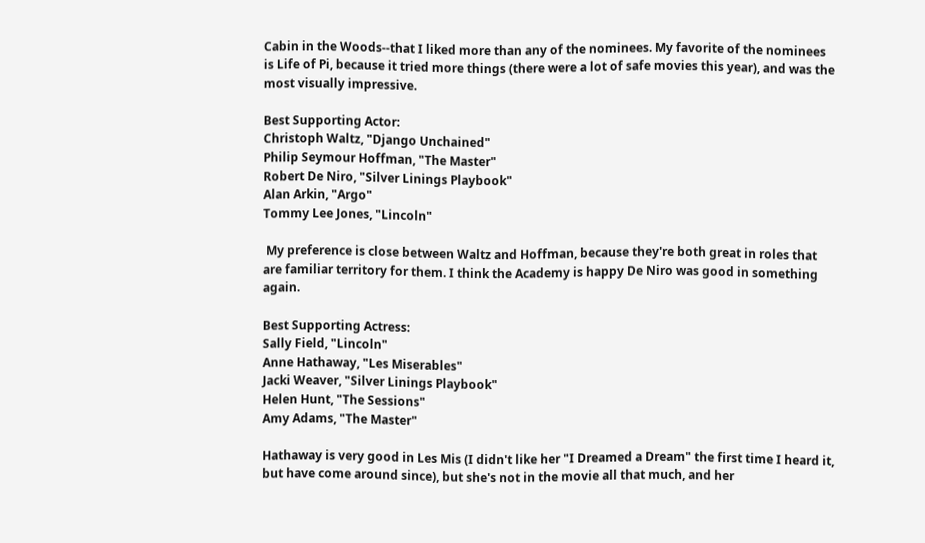Cabin in the Woods--that I liked more than any of the nominees. My favorite of the nominees is Life of Pi, because it tried more things (there were a lot of safe movies this year), and was the most visually impressive.

Best Supporting Actor:
Christoph Waltz, "Django Unchained"
Philip Seymour Hoffman, "The Master"
Robert De Niro, "Silver Linings Playbook"
Alan Arkin, "Argo"
Tommy Lee Jones, "Lincoln"

 My preference is close between Waltz and Hoffman, because they're both great in roles that are familiar territory for them. I think the Academy is happy De Niro was good in something again.

Best Supporting Actress:
Sally Field, "Lincoln"
Anne Hathaway, "Les Miserables"
Jacki Weaver, "Silver Linings Playbook"
Helen Hunt, "The Sessions"
Amy Adams, "The Master"

Hathaway is very good in Les Mis (I didn't like her "I Dreamed a Dream" the first time I heard it, but have come around since), but she's not in the movie all that much, and her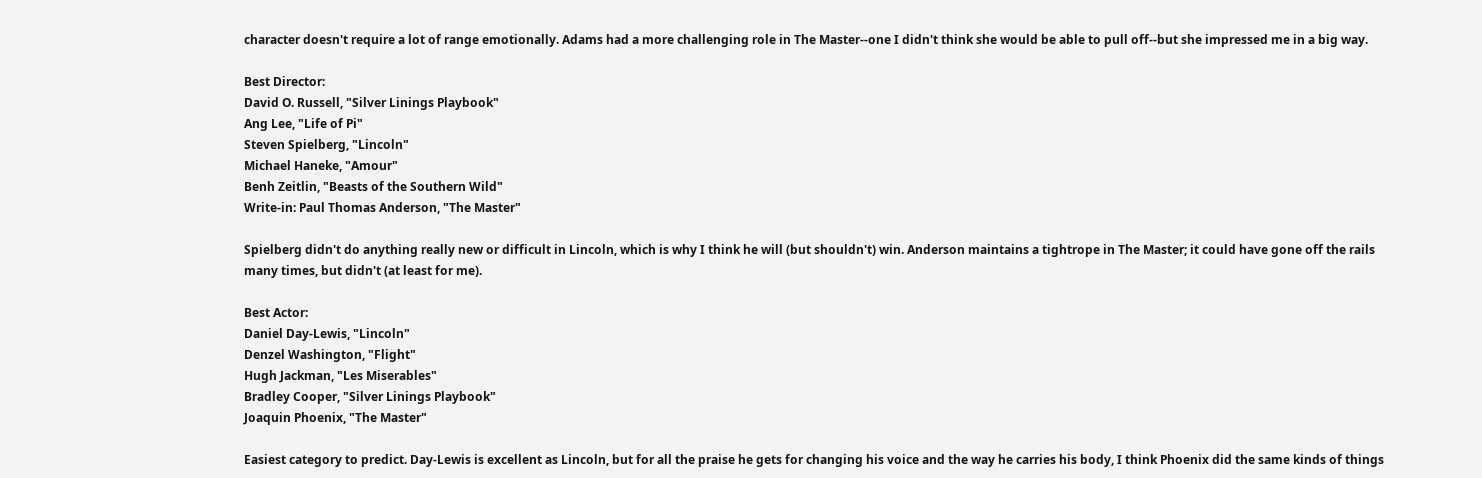character doesn't require a lot of range emotionally. Adams had a more challenging role in The Master--one I didn't think she would be able to pull off--but she impressed me in a big way.

Best Director:
David O. Russell, "Silver Linings Playbook"
Ang Lee, "Life of Pi"
Steven Spielberg, "Lincoln"
Michael Haneke, "Amour"
Benh Zeitlin, "Beasts of the Southern Wild"
Write-in: Paul Thomas Anderson, "The Master"

Spielberg didn't do anything really new or difficult in Lincoln, which is why I think he will (but shouldn't) win. Anderson maintains a tightrope in The Master; it could have gone off the rails many times, but didn't (at least for me).

Best Actor:
Daniel Day-Lewis, "Lincoln"
Denzel Washington, "Flight"
Hugh Jackman, "Les Miserables"
Bradley Cooper, "Silver Linings Playbook"
Joaquin Phoenix, "The Master"

Easiest category to predict. Day-Lewis is excellent as Lincoln, but for all the praise he gets for changing his voice and the way he carries his body, I think Phoenix did the same kinds of things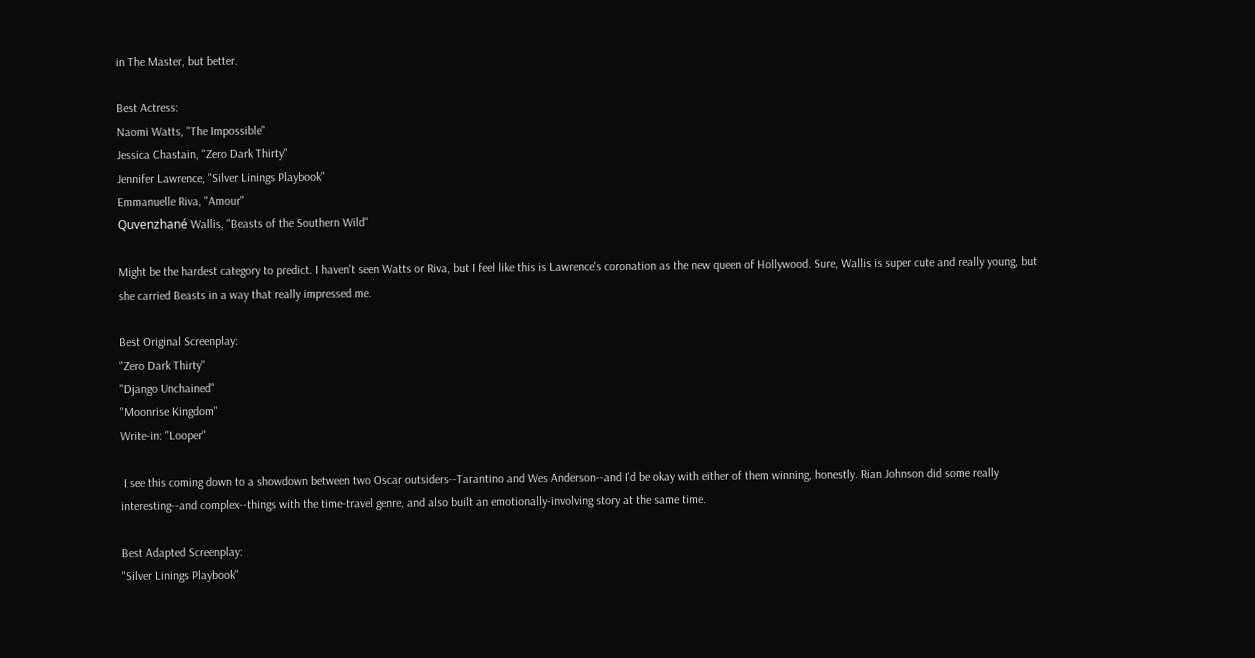in The Master, but better.

Best Actress:
Naomi Watts, "The Impossible"
Jessica Chastain, "Zero Dark Thirty"
Jennifer Lawrence, "Silver Linings Playbook"
Emmanuelle Riva, "Amour"
Quvenzhané Wallis, "Beasts of the Southern Wild"

Might be the hardest category to predict. I haven't seen Watts or Riva, but I feel like this is Lawrence's coronation as the new queen of Hollywood. Sure, Wallis is super cute and really young, but she carried Beasts in a way that really impressed me.

Best Original Screenplay:
"Zero Dark Thirty"
"Django Unchained"
"Moonrise Kingdom"
Write-in: "Looper"

 I see this coming down to a showdown between two Oscar outsiders--Tarantino and Wes Anderson--and I'd be okay with either of them winning, honestly. Rian Johnson did some really interesting--and complex--things with the time-travel genre, and also built an emotionally-involving story at the same time.

Best Adapted Screenplay:
"Silver Linings Playbook"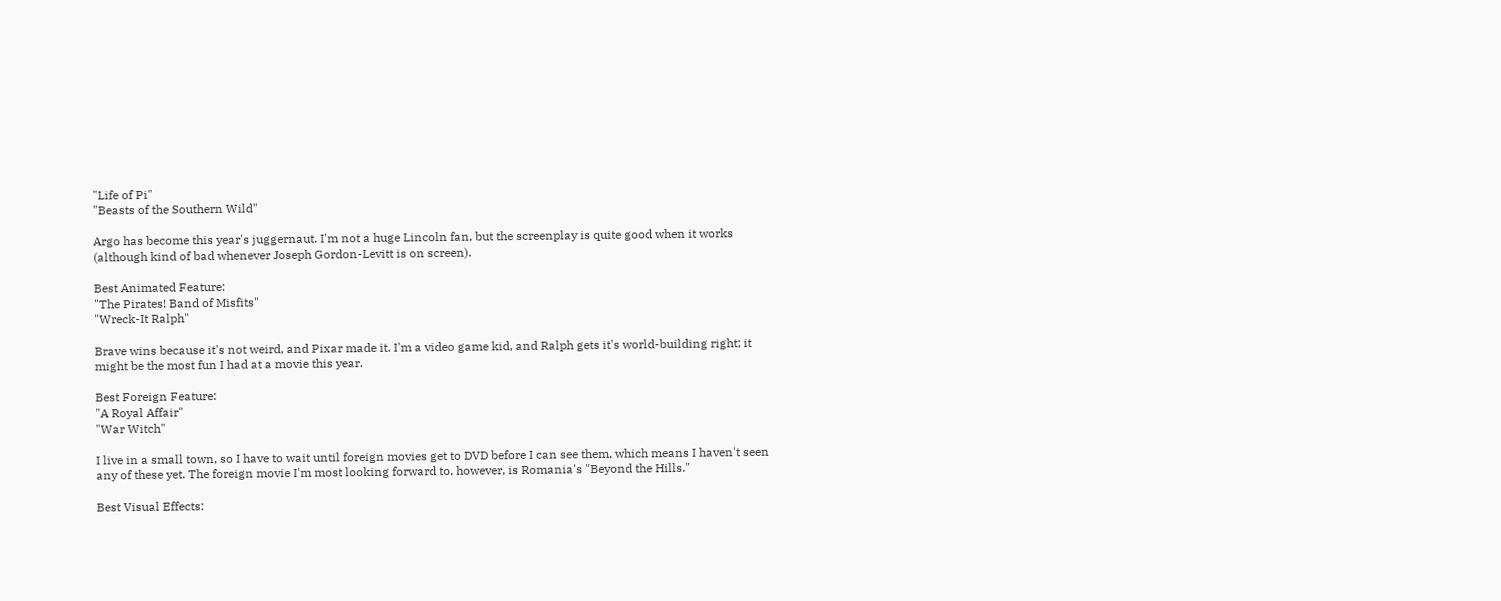"Life of Pi"
"Beasts of the Southern Wild"

Argo has become this year's juggernaut. I'm not a huge Lincoln fan, but the screenplay is quite good when it works (although kind of bad whenever Joseph Gordon-Levitt is on screen).

Best Animated Feature:
"The Pirates! Band of Misfits"
"Wreck-It Ralph"

Brave wins because it's not weird, and Pixar made it. I'm a video game kid, and Ralph gets it's world-building right; it might be the most fun I had at a movie this year.

Best Foreign Feature:
"A Royal Affair"
"War Witch"

I live in a small town, so I have to wait until foreign movies get to DVD before I can see them, which means I haven't seen any of these yet. The foreign movie I'm most looking forward to, however, is Romania's "Beyond the Hills."

Best Visual Effects: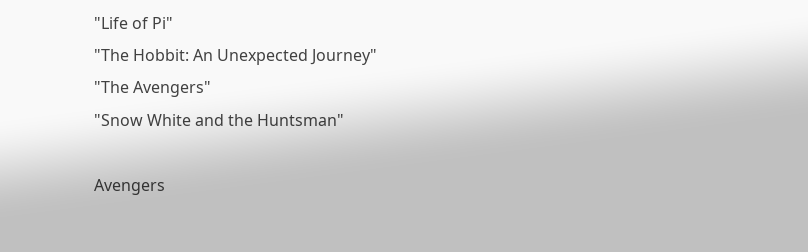"Life of Pi"
"The Hobbit: An Unexpected Journey"
"The Avengers"
"Snow White and the Huntsman"

Avengers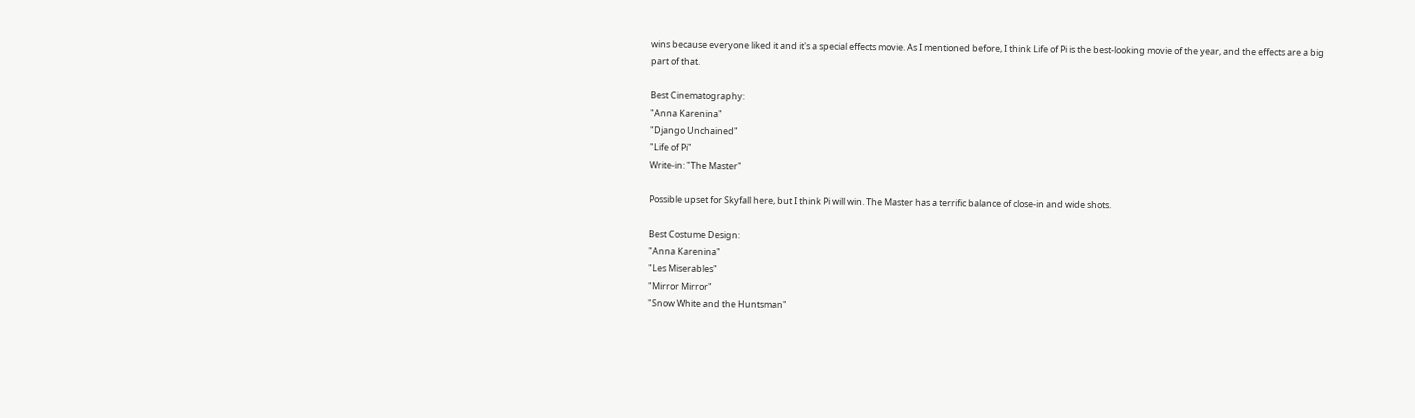wins because everyone liked it and it's a special effects movie. As I mentioned before, I think Life of Pi is the best-looking movie of the year, and the effects are a big part of that.

Best Cinematography:
"Anna Karenina"
"Django Unchained"
"Life of Pi"
Write-in: "The Master"

Possible upset for Skyfall here, but I think Pi will win. The Master has a terrific balance of close-in and wide shots.

Best Costume Design:
"Anna Karenina"
"Les Miserables"
"Mirror Mirror"
"Snow White and the Huntsman"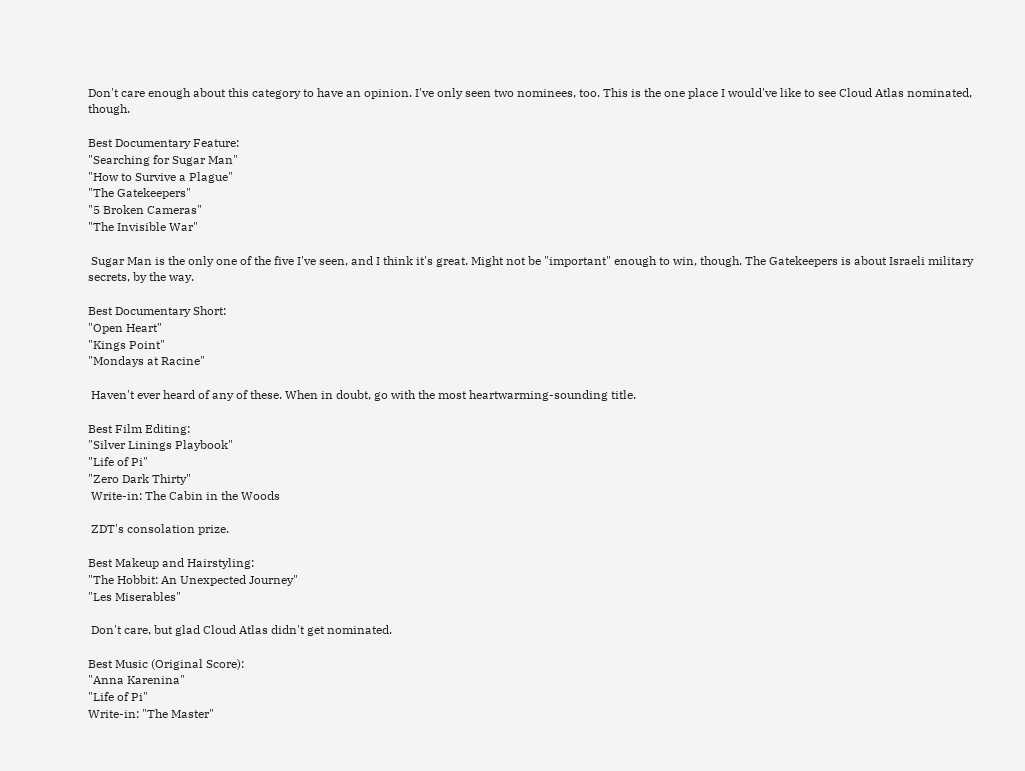Don't care enough about this category to have an opinion. I've only seen two nominees, too. This is the one place I would've like to see Cloud Atlas nominated, though.

Best Documentary Feature:
"Searching for Sugar Man"
"How to Survive a Plague"
"The Gatekeepers"
"5 Broken Cameras"
"The Invisible War"

 Sugar Man is the only one of the five I've seen, and I think it's great. Might not be "important" enough to win, though. The Gatekeepers is about Israeli military secrets, by the way.

Best Documentary Short:
"Open Heart"
"Kings Point"
"Mondays at Racine"

 Haven't ever heard of any of these. When in doubt, go with the most heartwarming-sounding title.

Best Film Editing:
"Silver Linings Playbook"
"Life of Pi"
"Zero Dark Thirty"
 Write-in: The Cabin in the Woods

 ZDT's consolation prize.

Best Makeup and Hairstyling:
"The Hobbit: An Unexpected Journey"
"Les Miserables"

 Don't care, but glad Cloud Atlas didn't get nominated.

Best Music (Original Score):
"Anna Karenina"
"Life of Pi"
Write-in: "The Master"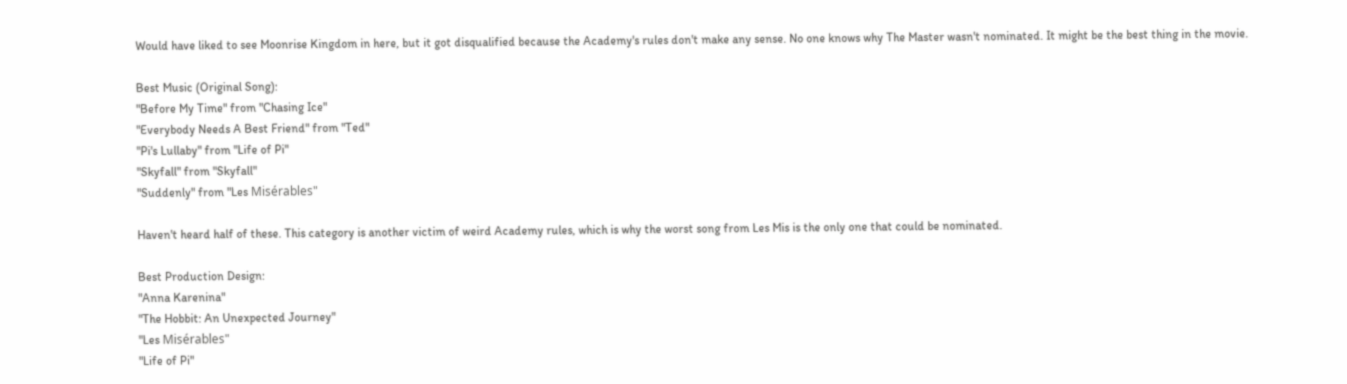Would have liked to see Moonrise Kingdom in here, but it got disqualified because the Academy's rules don't make any sense. No one knows why The Master wasn't nominated. It might be the best thing in the movie.

Best Music (Original Song):
"Before My Time" from "Chasing Ice"
"Everybody Needs A Best Friend" from "Ted"
"Pi's Lullaby" from "Life of Pi"
"Skyfall" from "Skyfall"
"Suddenly" from "Les Misérables"

Haven't heard half of these. This category is another victim of weird Academy rules, which is why the worst song from Les Mis is the only one that could be nominated.

Best Production Design:
"Anna Karenina"
"The Hobbit: An Unexpected Journey"
"Les Misérables"
"Life of Pi"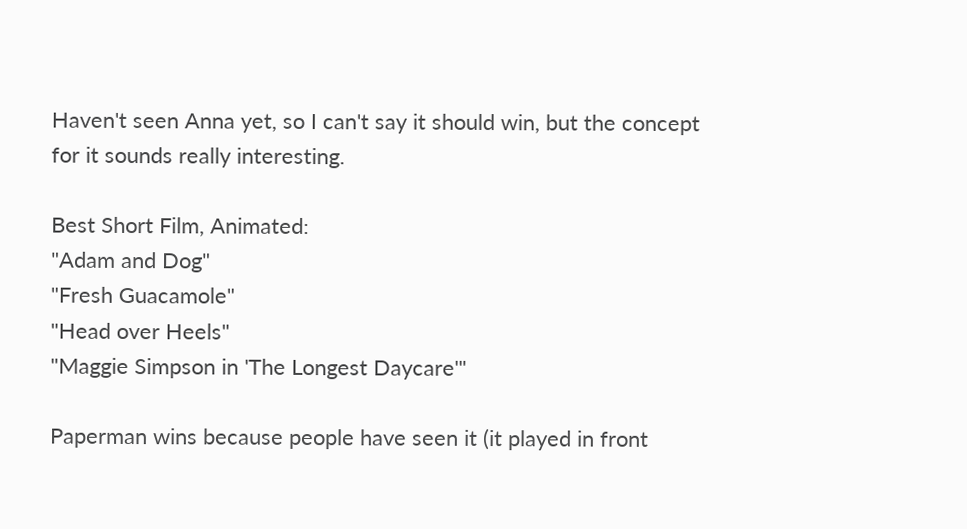Haven't seen Anna yet, so I can't say it should win, but the concept for it sounds really interesting.

Best Short Film, Animated:
"Adam and Dog"
"Fresh Guacamole"
"Head over Heels"
"Maggie Simpson in 'The Longest Daycare'"

Paperman wins because people have seen it (it played in front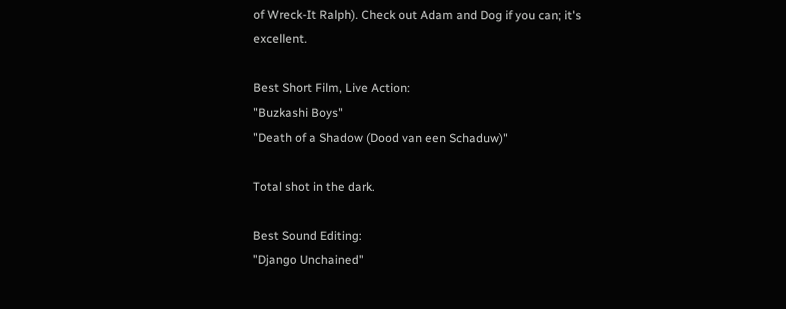of Wreck-It Ralph). Check out Adam and Dog if you can; it's excellent.

Best Short Film, Live Action:
"Buzkashi Boys"
"Death of a Shadow (Dood van een Schaduw)"

Total shot in the dark.

Best Sound Editing:
"Django Unchained"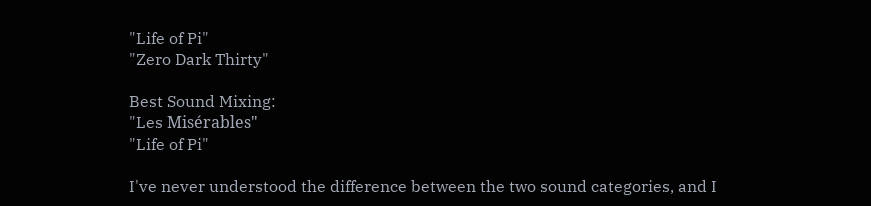"Life of Pi"
"Zero Dark Thirty"

Best Sound Mixing:
"Les Misérables"
"Life of Pi"

I've never understood the difference between the two sound categories, and I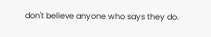don't believe anyone who says they do.